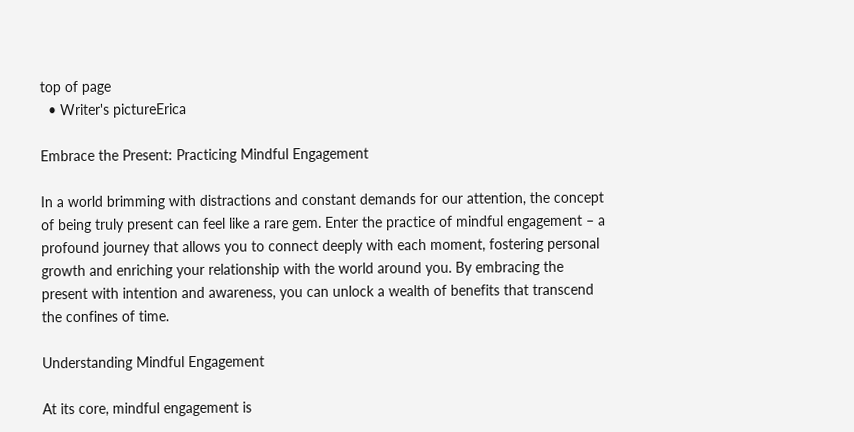top of page
  • Writer's pictureErica

Embrace the Present: Practicing Mindful Engagement

In a world brimming with distractions and constant demands for our attention, the concept of being truly present can feel like a rare gem. Enter the practice of mindful engagement – a profound journey that allows you to connect deeply with each moment, fostering personal growth and enriching your relationship with the world around you. By embracing the present with intention and awareness, you can unlock a wealth of benefits that transcend the confines of time.

Understanding Mindful Engagement

At its core, mindful engagement is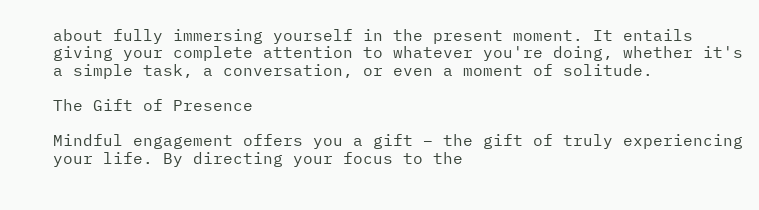about fully immersing yourself in the present moment. It entails giving your complete attention to whatever you're doing, whether it's a simple task, a conversation, or even a moment of solitude.

The Gift of Presence

Mindful engagement offers you a gift – the gift of truly experiencing your life. By directing your focus to the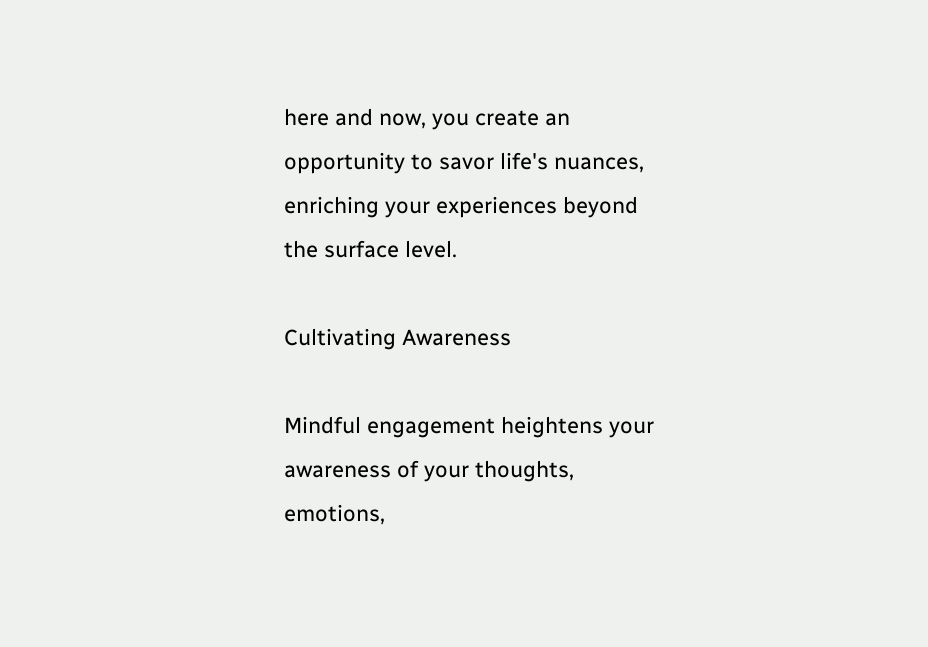here and now, you create an opportunity to savor life's nuances, enriching your experiences beyond the surface level.

Cultivating Awareness

Mindful engagement heightens your awareness of your thoughts, emotions,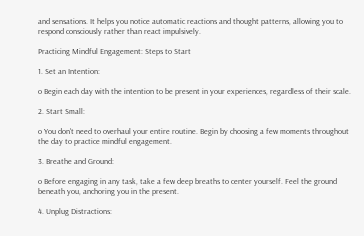and sensations. It helps you notice automatic reactions and thought patterns, allowing you to respond consciously rather than react impulsively.

Practicing Mindful Engagement: Steps to Start

1. Set an Intention:

o Begin each day with the intention to be present in your experiences, regardless of their scale.

2. Start Small:

o You don't need to overhaul your entire routine. Begin by choosing a few moments throughout the day to practice mindful engagement.

3. Breathe and Ground:

o Before engaging in any task, take a few deep breaths to center yourself. Feel the ground beneath you, anchoring you in the present.

4. Unplug Distractions: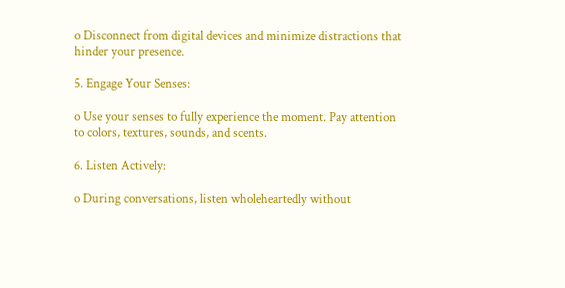o Disconnect from digital devices and minimize distractions that hinder your presence.

5. Engage Your Senses:

o Use your senses to fully experience the moment. Pay attention to colors, textures, sounds, and scents.

6. Listen Actively:

o During conversations, listen wholeheartedly without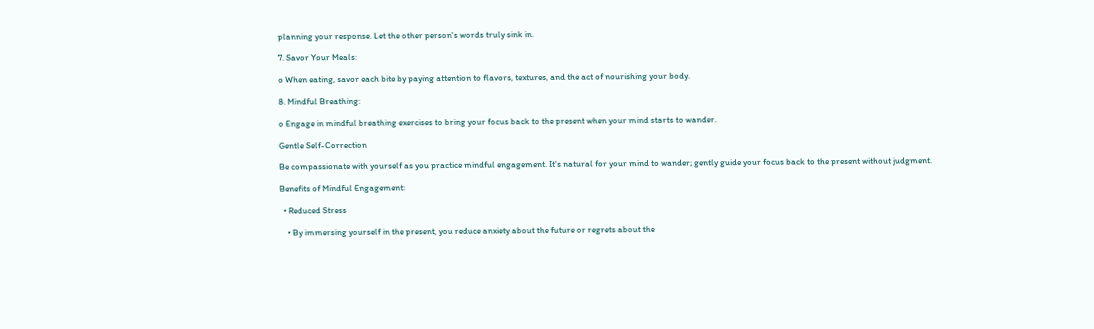planning your response. Let the other person's words truly sink in.

7. Savor Your Meals:

o When eating, savor each bite by paying attention to flavors, textures, and the act of nourishing your body.

8. Mindful Breathing:

o Engage in mindful breathing exercises to bring your focus back to the present when your mind starts to wander.

Gentle Self-Correction

Be compassionate with yourself as you practice mindful engagement. It's natural for your mind to wander; gently guide your focus back to the present without judgment.

Benefits of Mindful Engagement:

  • Reduced Stress

    • By immersing yourself in the present, you reduce anxiety about the future or regrets about the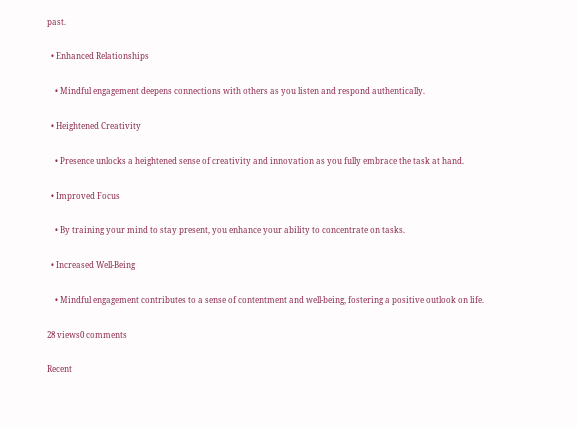past.

  • Enhanced Relationships

    • Mindful engagement deepens connections with others as you listen and respond authentically.

  • Heightened Creativity

    • Presence unlocks a heightened sense of creativity and innovation as you fully embrace the task at hand.

  • Improved Focus

    • By training your mind to stay present, you enhance your ability to concentrate on tasks.

  • Increased Well-Being

    • Mindful engagement contributes to a sense of contentment and well-being, fostering a positive outlook on life.

28 views0 comments

Recent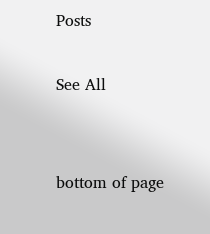Posts

See All


bottom of page